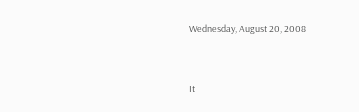Wednesday, August 20, 2008


It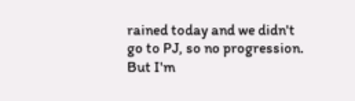rained today and we didn't go to PJ, so no progression. But I'm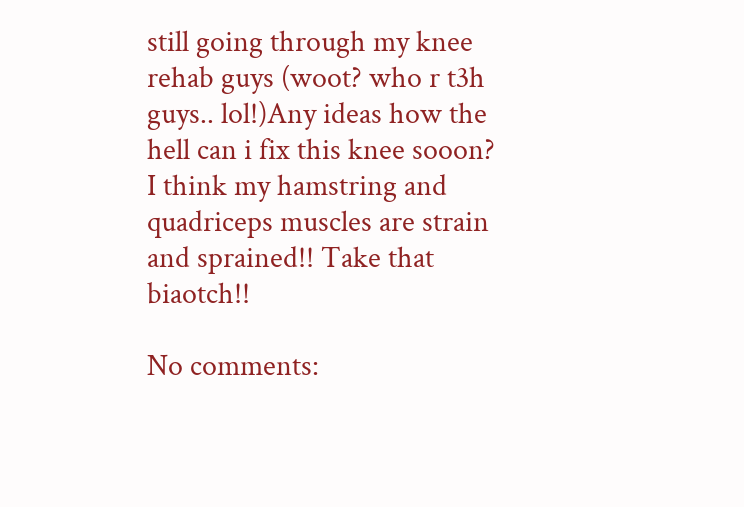still going through my knee rehab guys (woot? who r t3h guys.. lol!)Any ideas how the hell can i fix this knee sooon? I think my hamstring and quadriceps muscles are strain and sprained!! Take that biaotch!!

No comments: